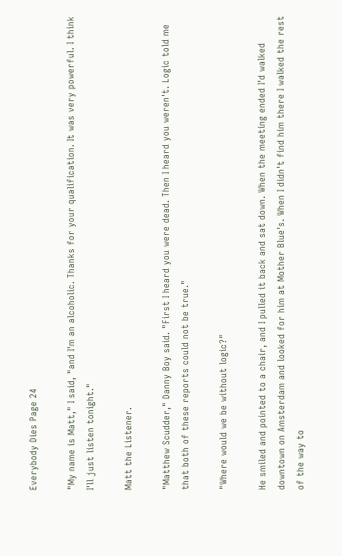Everybody Dies Page 24

"My name is Matt," I said, "and I'm an alcoholic. Thanks for your qualification. It was very powerful. I think I'll just listen tonight."

Matt the Listener.

"Matthew Scudder," Danny Boy said. "First I heard you were dead. Then I heard you weren't. Logic told me that both of these reports could not be true."

"Where would we be without logic?"

He smiled and pointed to a chair, and I pulled it back and sat down. When the meeting ended I'd walked downtown on Amsterdam and looked for him at Mother Blue's. When I didn't find him there I walked the rest of the way to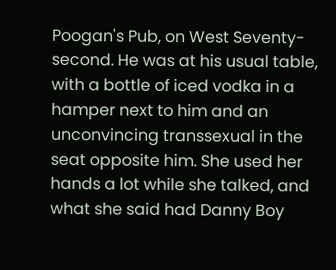Poogan's Pub, on West Seventy-second. He was at his usual table, with a bottle of iced vodka in a hamper next to him and an unconvincing transsexual in the seat opposite him. She used her hands a lot while she talked, and what she said had Danny Boy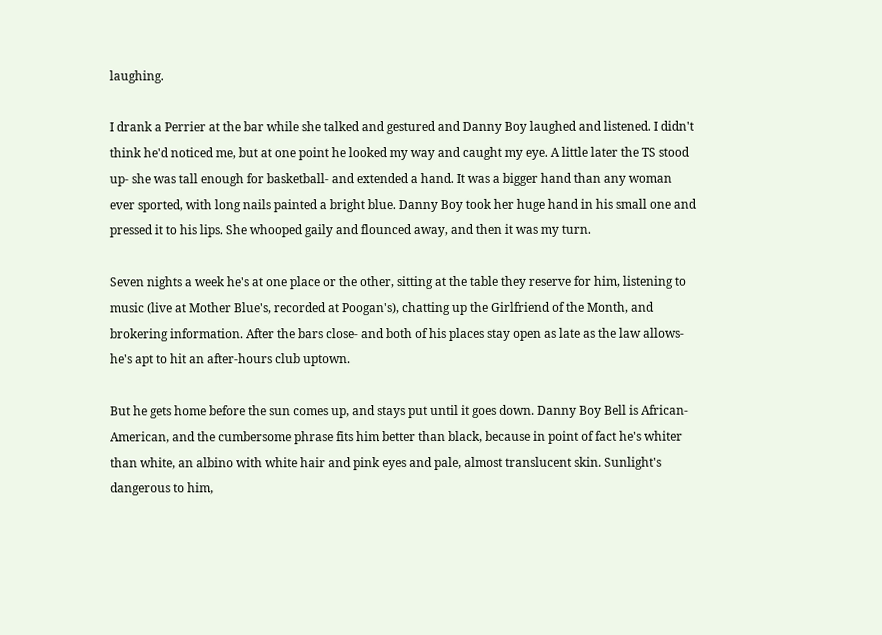laughing.

I drank a Perrier at the bar while she talked and gestured and Danny Boy laughed and listened. I didn't think he'd noticed me, but at one point he looked my way and caught my eye. A little later the TS stood up- she was tall enough for basketball- and extended a hand. It was a bigger hand than any woman ever sported, with long nails painted a bright blue. Danny Boy took her huge hand in his small one and pressed it to his lips. She whooped gaily and flounced away, and then it was my turn.

Seven nights a week he's at one place or the other, sitting at the table they reserve for him, listening to music (live at Mother Blue's, recorded at Poogan's), chatting up the Girlfriend of the Month, and brokering information. After the bars close- and both of his places stay open as late as the law allows- he's apt to hit an after-hours club uptown.

But he gets home before the sun comes up, and stays put until it goes down. Danny Boy Bell is African-American, and the cumbersome phrase fits him better than black, because in point of fact he's whiter than white, an albino with white hair and pink eyes and pale, almost translucent skin. Sunlight's dangerous to him,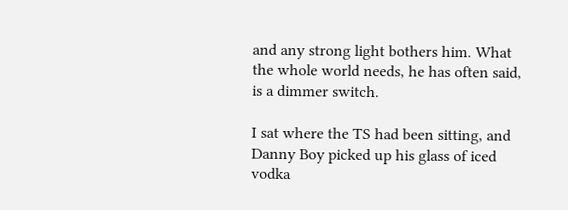and any strong light bothers him. What the whole world needs, he has often said, is a dimmer switch.

I sat where the TS had been sitting, and Danny Boy picked up his glass of iced vodka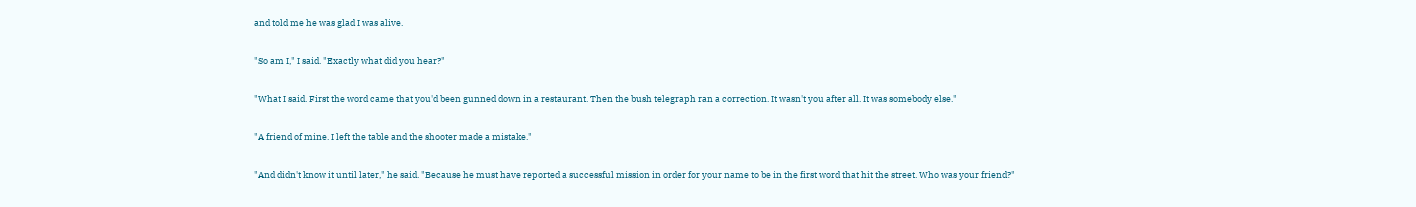and told me he was glad I was alive.

"So am I," I said. "Exactly what did you hear?"

"What I said. First the word came that you'd been gunned down in a restaurant. Then the bush telegraph ran a correction. It wasn't you after all. It was somebody else."

"A friend of mine. I left the table and the shooter made a mistake."

"And didn't know it until later," he said. "Because he must have reported a successful mission in order for your name to be in the first word that hit the street. Who was your friend?"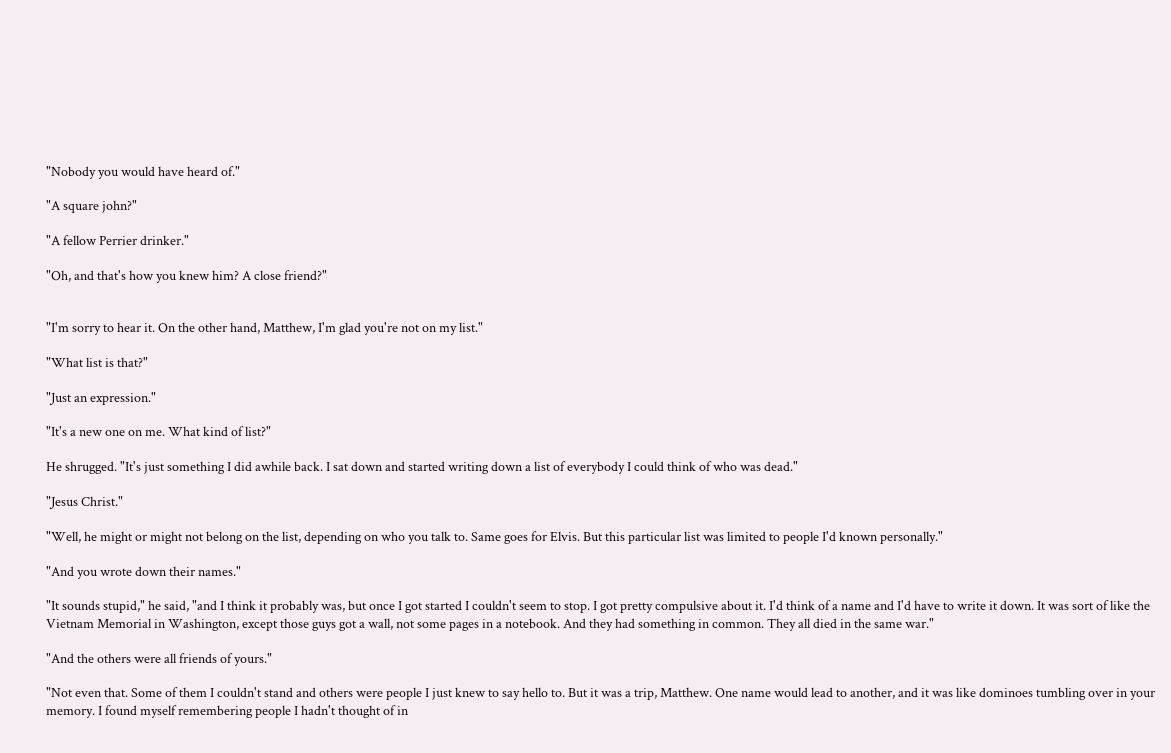"Nobody you would have heard of."

"A square john?"

"A fellow Perrier drinker."

"Oh, and that's how you knew him? A close friend?"


"I'm sorry to hear it. On the other hand, Matthew, I'm glad you're not on my list."

"What list is that?"

"Just an expression."

"It's a new one on me. What kind of list?"

He shrugged. "It's just something I did awhile back. I sat down and started writing down a list of everybody I could think of who was dead."

"Jesus Christ."

"Well, he might or might not belong on the list, depending on who you talk to. Same goes for Elvis. But this particular list was limited to people I'd known personally."

"And you wrote down their names."

"It sounds stupid," he said, "and I think it probably was, but once I got started I couldn't seem to stop. I got pretty compulsive about it. I'd think of a name and I'd have to write it down. It was sort of like the Vietnam Memorial in Washington, except those guys got a wall, not some pages in a notebook. And they had something in common. They all died in the same war."

"And the others were all friends of yours."

"Not even that. Some of them I couldn't stand and others were people I just knew to say hello to. But it was a trip, Matthew. One name would lead to another, and it was like dominoes tumbling over in your memory. I found myself remembering people I hadn't thought of in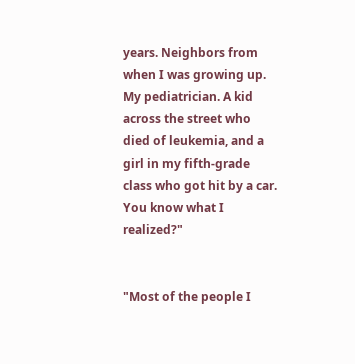years. Neighbors from when I was growing up. My pediatrician. A kid across the street who died of leukemia, and a girl in my fifth-grade class who got hit by a car. You know what I realized?"


"Most of the people I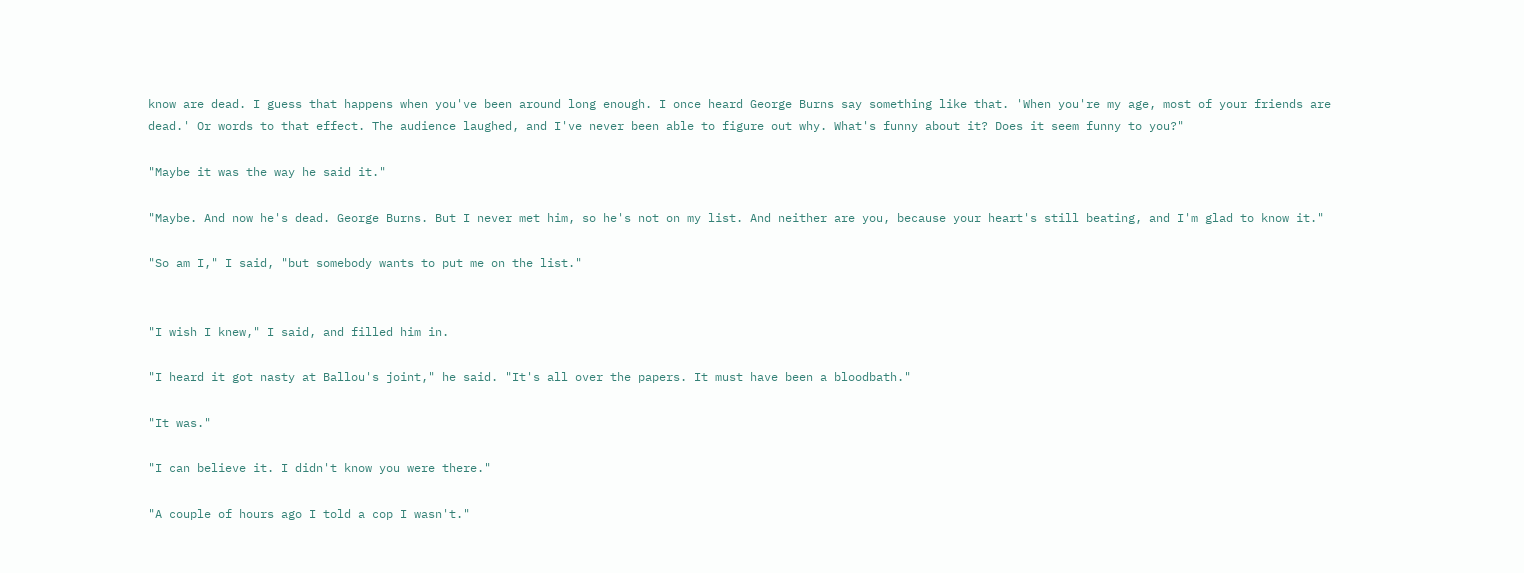know are dead. I guess that happens when you've been around long enough. I once heard George Burns say something like that. 'When you're my age, most of your friends are dead.' Or words to that effect. The audience laughed, and I've never been able to figure out why. What's funny about it? Does it seem funny to you?"

"Maybe it was the way he said it."

"Maybe. And now he's dead. George Burns. But I never met him, so he's not on my list. And neither are you, because your heart's still beating, and I'm glad to know it."

"So am I," I said, "but somebody wants to put me on the list."


"I wish I knew," I said, and filled him in.

"I heard it got nasty at Ballou's joint," he said. "It's all over the papers. It must have been a bloodbath."

"It was."

"I can believe it. I didn't know you were there."

"A couple of hours ago I told a cop I wasn't."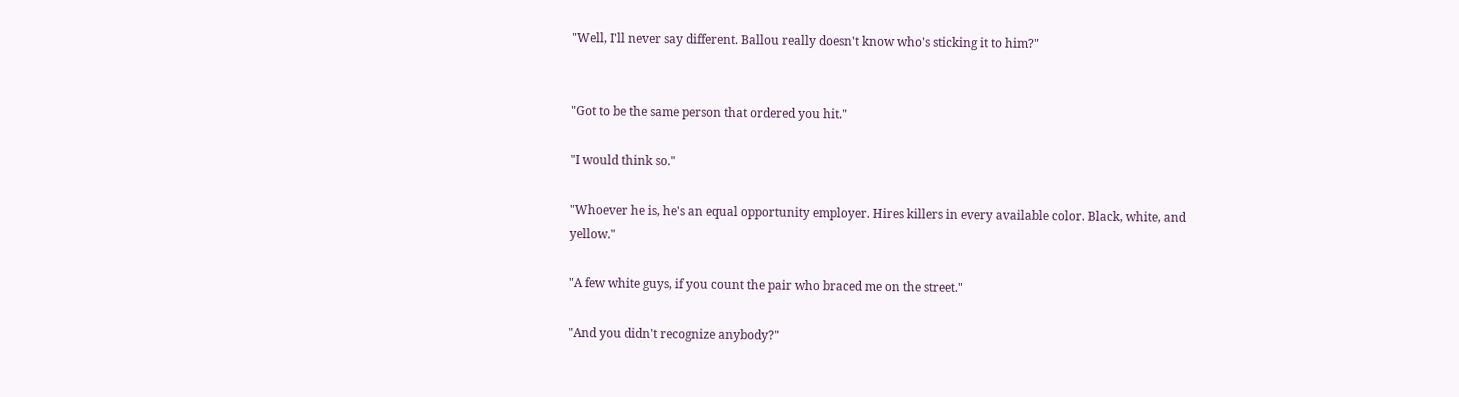"Well, I'll never say different. Ballou really doesn't know who's sticking it to him?"


"Got to be the same person that ordered you hit."

"I would think so."

"Whoever he is, he's an equal opportunity employer. Hires killers in every available color. Black, white, and yellow."

"A few white guys, if you count the pair who braced me on the street."

"And you didn't recognize anybody?"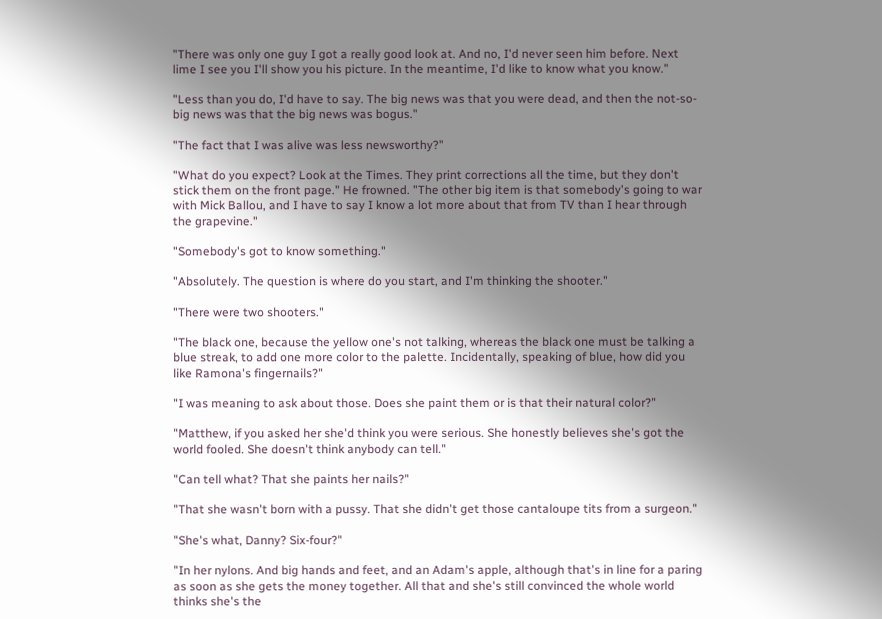"There was only one guy I got a really good look at. And no, I'd never seen him before. Next lime I see you I'll show you his picture. In the meantime, I'd like to know what you know."

"Less than you do, I'd have to say. The big news was that you were dead, and then the not-so-big news was that the big news was bogus."

"The fact that I was alive was less newsworthy?"

"What do you expect? Look at the Times. They print corrections all the time, but they don't stick them on the front page." He frowned. "The other big item is that somebody's going to war with Mick Ballou, and I have to say I know a lot more about that from TV than I hear through the grapevine."

"Somebody's got to know something."

"Absolutely. The question is where do you start, and I'm thinking the shooter."

"There were two shooters."

"The black one, because the yellow one's not talking, whereas the black one must be talking a blue streak, to add one more color to the palette. Incidentally, speaking of blue, how did you like Ramona's fingernails?"

"I was meaning to ask about those. Does she paint them or is that their natural color?"

"Matthew, if you asked her she'd think you were serious. She honestly believes she's got the world fooled. She doesn't think anybody can tell."

"Can tell what? That she paints her nails?"

"That she wasn't born with a pussy. That she didn't get those cantaloupe tits from a surgeon."

"She's what, Danny? Six-four?"

"In her nylons. And big hands and feet, and an Adam's apple, although that's in line for a paring as soon as she gets the money together. All that and she's still convinced the whole world thinks she's the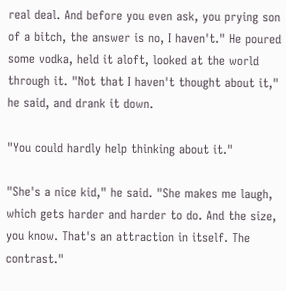real deal. And before you even ask, you prying son of a bitch, the answer is no, I haven't." He poured some vodka, held it aloft, looked at the world through it. "Not that I haven't thought about it," he said, and drank it down.

"You could hardly help thinking about it."

"She's a nice kid," he said. "She makes me laugh, which gets harder and harder to do. And the size, you know. That's an attraction in itself. The contrast."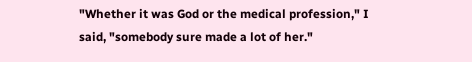"Whether it was God or the medical profession," I said, "somebody sure made a lot of her."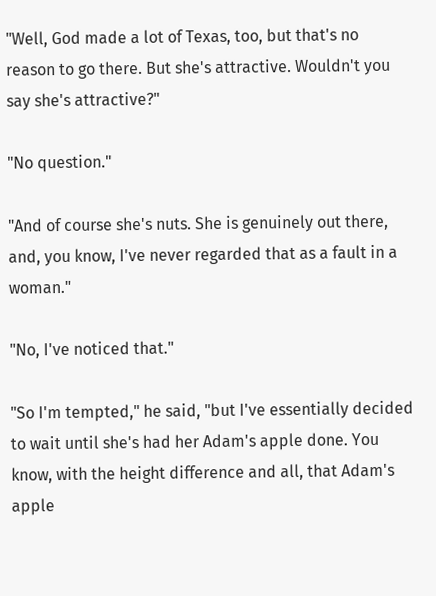"Well, God made a lot of Texas, too, but that's no reason to go there. But she's attractive. Wouldn't you say she's attractive?"

"No question."

"And of course she's nuts. She is genuinely out there, and, you know, I've never regarded that as a fault in a woman."

"No, I've noticed that."

"So I'm tempted," he said, "but I've essentially decided to wait until she's had her Adam's apple done. You know, with the height difference and all, that Adam's apple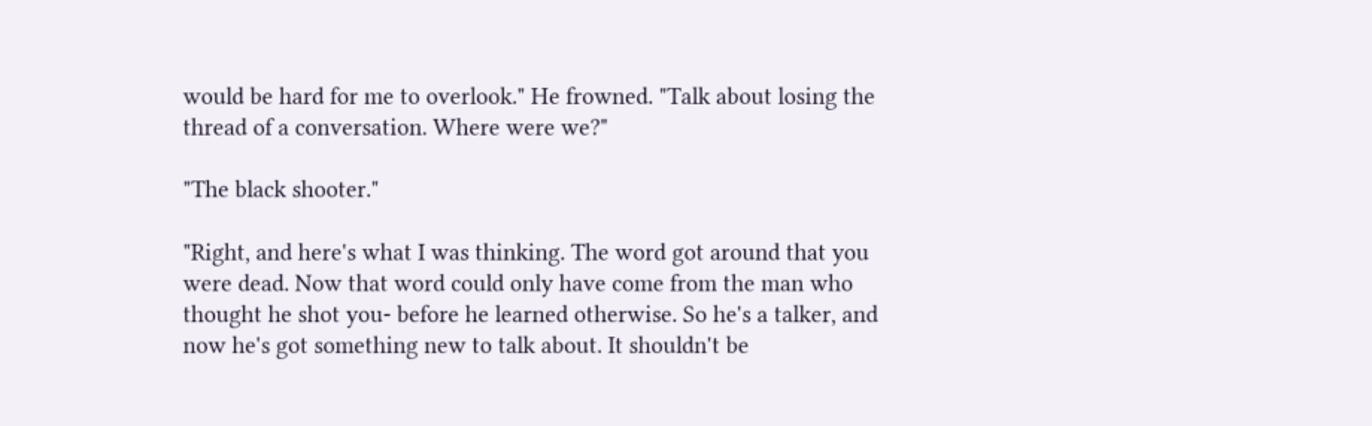would be hard for me to overlook." He frowned. "Talk about losing the thread of a conversation. Where were we?"

"The black shooter."

"Right, and here's what I was thinking. The word got around that you were dead. Now that word could only have come from the man who thought he shot you- before he learned otherwise. So he's a talker, and now he's got something new to talk about. It shouldn't be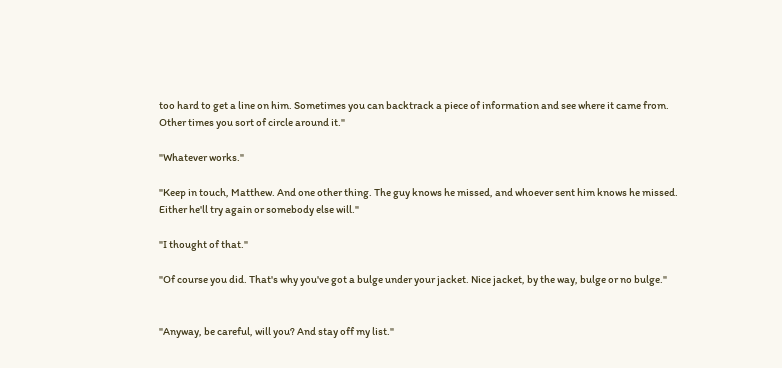too hard to get a line on him. Sometimes you can backtrack a piece of information and see where it came from. Other times you sort of circle around it."

"Whatever works."

"Keep in touch, Matthew. And one other thing. The guy knows he missed, and whoever sent him knows he missed. Either he'll try again or somebody else will."

"I thought of that."

"Of course you did. That's why you've got a bulge under your jacket. Nice jacket, by the way, bulge or no bulge."


"Anyway, be careful, will you? And stay off my list."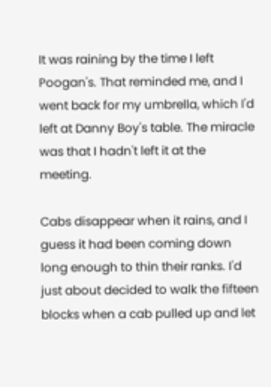It was raining by the time I left Poogan's. That reminded me, and I went back for my umbrella, which I'd left at Danny Boy's table. The miracle was that I hadn't left it at the meeting.

Cabs disappear when it rains, and I guess it had been coming down long enough to thin their ranks. I'd just about decided to walk the fifteen blocks when a cab pulled up and let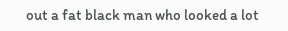out a fat black man who looked a lot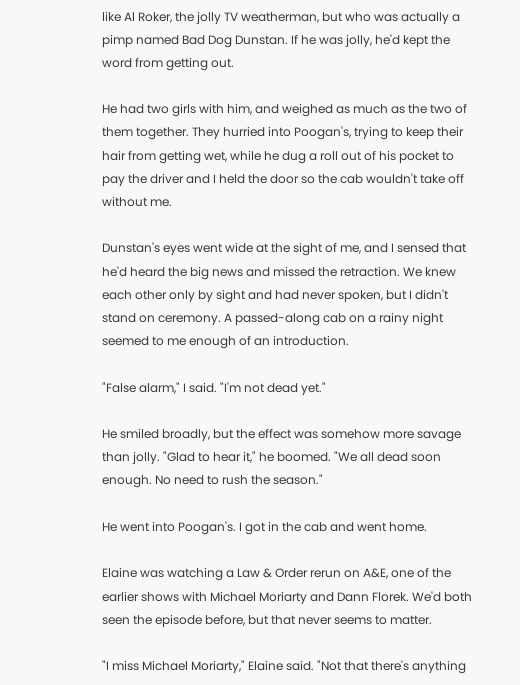like Al Roker, the jolly TV weatherman, but who was actually a pimp named Bad Dog Dunstan. If he was jolly, he'd kept the word from getting out.

He had two girls with him, and weighed as much as the two of them together. They hurried into Poogan's, trying to keep their hair from getting wet, while he dug a roll out of his pocket to pay the driver and I held the door so the cab wouldn't take off without me.

Dunstan's eyes went wide at the sight of me, and I sensed that he'd heard the big news and missed the retraction. We knew each other only by sight and had never spoken, but I didn't stand on ceremony. A passed-along cab on a rainy night seemed to me enough of an introduction.

"False alarm," I said. "I'm not dead yet."

He smiled broadly, but the effect was somehow more savage than jolly. "Glad to hear it," he boomed. "We all dead soon enough. No need to rush the season."

He went into Poogan's. I got in the cab and went home.

Elaine was watching a Law & Order rerun on A&E, one of the earlier shows with Michael Moriarty and Dann Florek. We'd both seen the episode before, but that never seems to matter.

"I miss Michael Moriarty," Elaine said. "Not that there's anything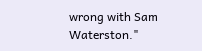wrong with Sam Waterston."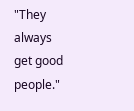"They always get good people."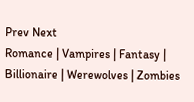Prev Next
Romance | Vampires | Fantasy | Billionaire | Werewolves | Zombies